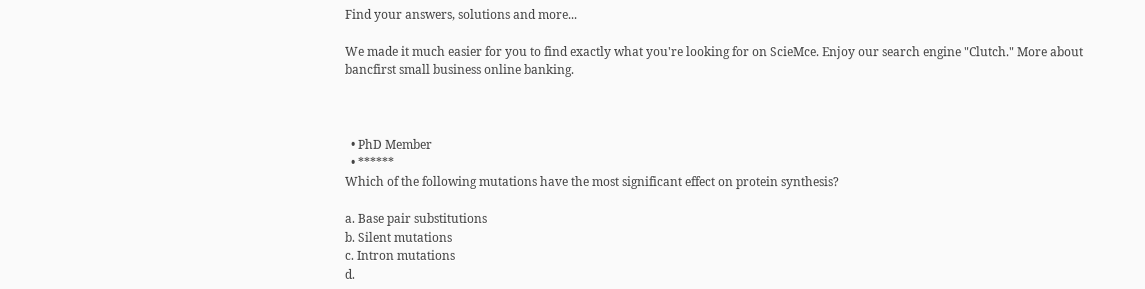Find your answers, solutions and more...

We made it much easier for you to find exactly what you're looking for on ScieMce. Enjoy our search engine "Clutch." More about bancfirst small business online banking.



  • PhD Member
  • ******
Which of the following mutations have the most significant effect on protein synthesis?

a. Base pair substitutions
b. Silent mutations
c. Intron mutations
d.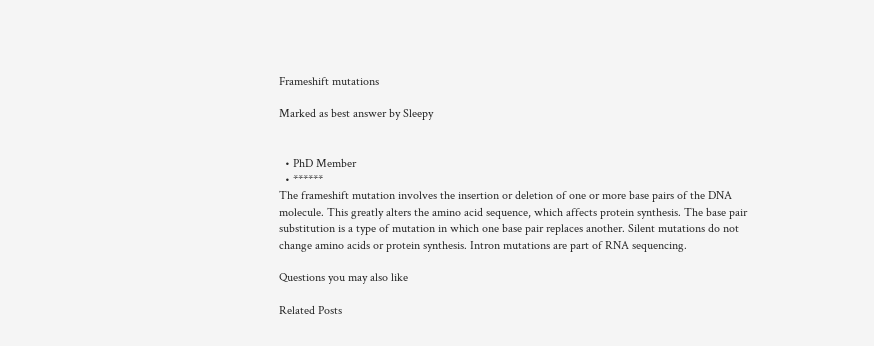Frameshift mutations

Marked as best answer by Sleepy


  • PhD Member
  • ******
The frameshift mutation involves the insertion or deletion of one or more base pairs of the DNA molecule. This greatly alters the amino acid sequence, which affects protein synthesis. The base pair substitution is a type of mutation in which one base pair replaces another. Silent mutations do not change amino acids or protein synthesis. Intron mutations are part of RNA sequencing.

Questions you may also like

Related Posts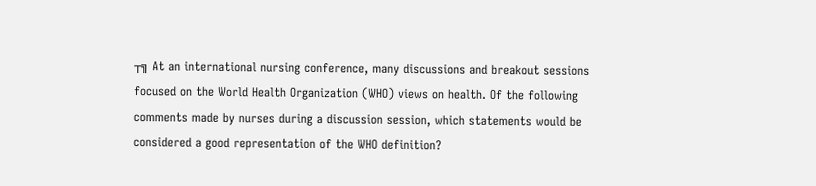┬╗ At an international nursing conference, many discussions and breakout sessions focused on the World Health Organization (WHO) views on health. Of the following comments made by nurses during a discussion session, which statements would be considered a good representation of the WHO definition?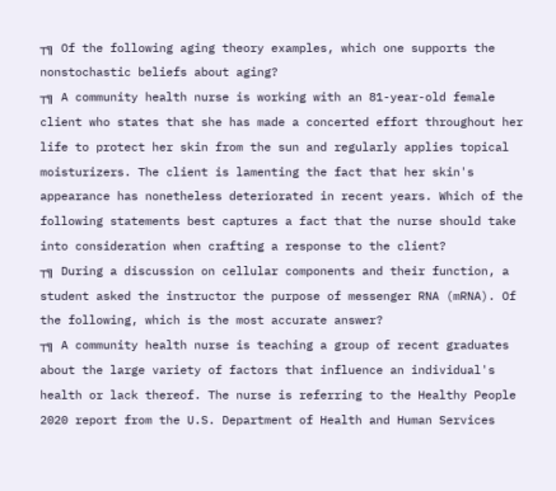┬╗ Of the following aging theory examples, which one supports the nonstochastic beliefs about aging?
┬╗ A community health nurse is working with an 81-year-old female client who states that she has made a concerted effort throughout her life to protect her skin from the sun and regularly applies topical moisturizers. The client is lamenting the fact that her skin's appearance has nonetheless deteriorated in recent years. Which of the following statements best captures a fact that the nurse should take into consideration when crafting a response to the client?
┬╗ During a discussion on cellular components and their function, a student asked the instructor the purpose of messenger RNA (mRNA). Of the following, which is the most accurate answer?
┬╗ A community health nurse is teaching a group of recent graduates about the large variety of factors that influence an individual's health or lack thereof. The nurse is referring to the Healthy People 2020 report from the U.S. Department of Health and Human Services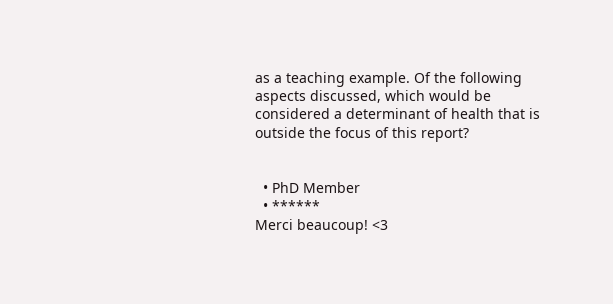as a teaching example. Of the following aspects discussed, which would be considered a determinant of health that is outside the focus of this report?


  • PhD Member
  • ******
Merci beaucoup! <3